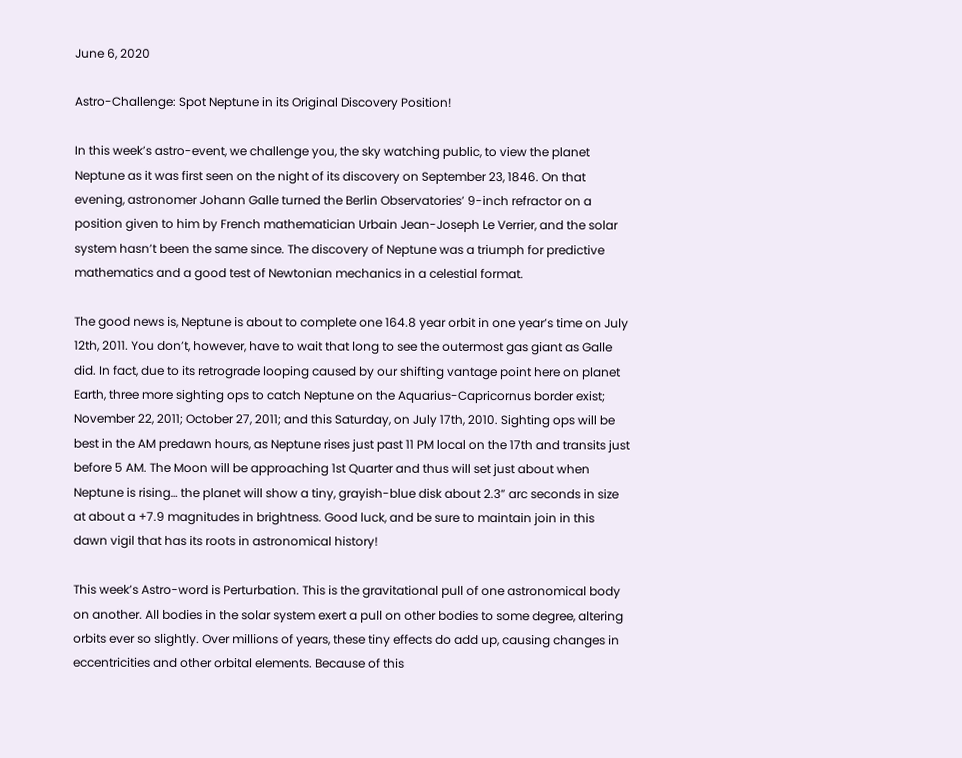June 6, 2020

Astro-Challenge: Spot Neptune in its Original Discovery Position!

In this week’s astro-event, we challenge you, the sky watching public, to view the planet Neptune as it was first seen on the night of its discovery on September 23, 1846. On that evening, astronomer Johann Galle turned the Berlin Observatories’ 9-inch refractor on a position given to him by French mathematician Urbain Jean-Joseph Le Verrier, and the solar system hasn’t been the same since. The discovery of Neptune was a triumph for predictive mathematics and a good test of Newtonian mechanics in a celestial format.

The good news is, Neptune is about to complete one 164.8 year orbit in one year’s time on July 12th, 2011. You don’t, however, have to wait that long to see the outermost gas giant as Galle did. In fact, due to its retrograde looping caused by our shifting vantage point here on planet Earth, three more sighting ops to catch Neptune on the Aquarius-Capricornus border exist; November 22, 2011; October 27, 2011; and this Saturday, on July 17th, 2010. Sighting ops will be best in the AM predawn hours, as Neptune rises just past 11 PM local on the 17th and transits just before 5 AM. The Moon will be approaching 1st Quarter and thus will set just about when Neptune is rising… the planet will show a tiny, grayish-blue disk about 2.3” arc seconds in size at about a +7.9 magnitudes in brightness. Good luck, and be sure to maintain join in this dawn vigil that has its roots in astronomical history!

This week’s Astro-word is Perturbation. This is the gravitational pull of one astronomical body on another. All bodies in the solar system exert a pull on other bodies to some degree, altering orbits ever so slightly. Over millions of years, these tiny effects do add up, causing changes in eccentricities and other orbital elements. Because of this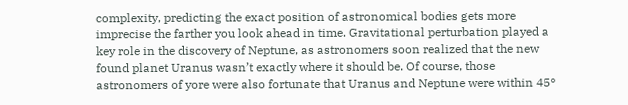complexity, predicting the exact position of astronomical bodies gets more imprecise the farther you look ahead in time. Gravitational perturbation played a key role in the discovery of Neptune, as astronomers soon realized that the new found planet Uranus wasn’t exactly where it should be. Of course, those astronomers of yore were also fortunate that Uranus and Neptune were within 45°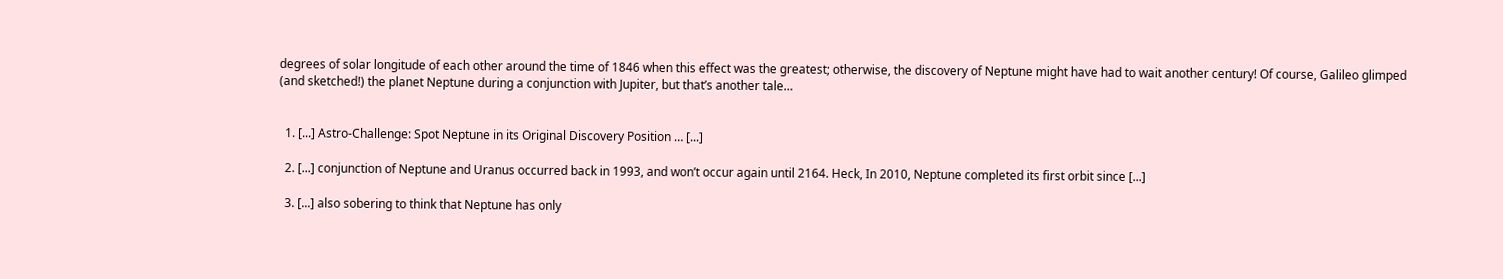degrees of solar longitude of each other around the time of 1846 when this effect was the greatest; otherwise, the discovery of Neptune might have had to wait another century! Of course, Galileo glimped (and sketched!) the planet Neptune during a conjunction with Jupiter, but that’s another tale…


  1. [...] Astro-Challenge: Spot Neptune in its Original Discovery Position … [...]

  2. [...] conjunction of Neptune and Uranus occurred back in 1993, and won’t occur again until 2164. Heck, In 2010, Neptune completed its first orbit since [...]

  3. [...] also sobering to think that Neptune has only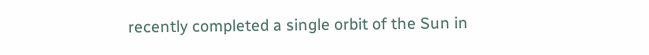recently completed a single orbit of the Sun in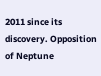2011 since its discovery. Opposition of Neptune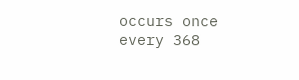occurs once every 368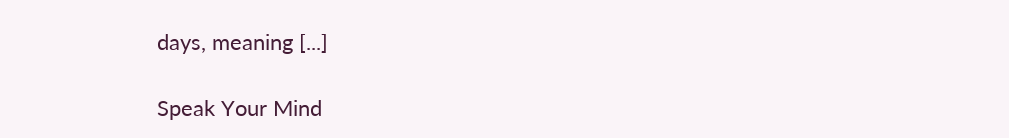days, meaning [...]

Speak Your Mind